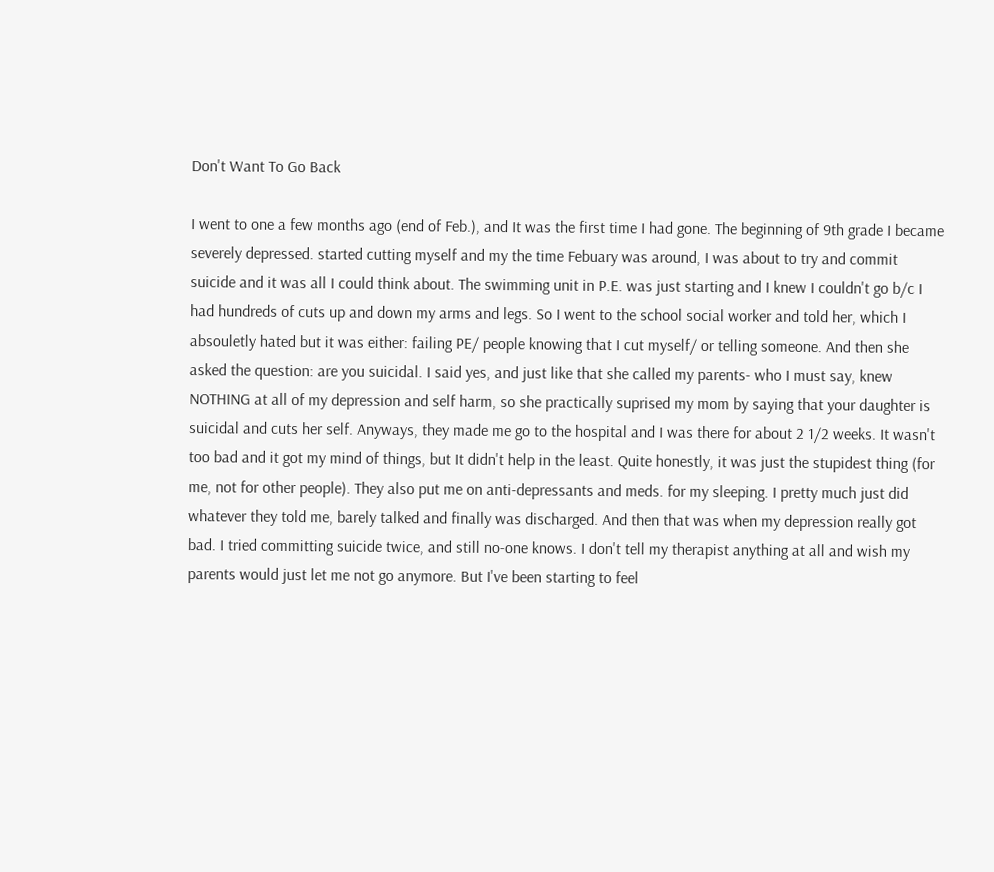Don't Want To Go Back

I went to one a few months ago (end of Feb.), and It was the first time I had gone. The beginning of 9th grade I became severely depressed. started cutting myself and my the time Febuary was around, I was about to try and commit suicide and it was all I could think about. The swimming unit in P.E. was just starting and I knew I couldn't go b/c I had hundreds of cuts up and down my arms and legs. So I went to the school social worker and told her, which I absouletly hated but it was either: failing PE/ people knowing that I cut myself/ or telling someone. And then she asked the question: are you suicidal. I said yes, and just like that she called my parents- who I must say, knew NOTHING at all of my depression and self harm, so she practically suprised my mom by saying that your daughter is suicidal and cuts her self. Anyways, they made me go to the hospital and I was there for about 2 1/2 weeks. It wasn't too bad and it got my mind of things, but It didn't help in the least. Quite honestly, it was just the stupidest thing (for me, not for other people). They also put me on anti-depressants and meds. for my sleeping. I pretty much just did whatever they told me, barely talked and finally was discharged. And then that was when my depression really got bad. I tried committing suicide twice, and still no-one knows. I don't tell my therapist anything at all and wish my parents would just let me not go anymore. But I've been starting to feel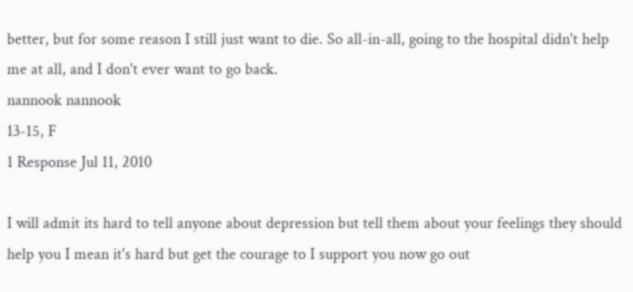better, but for some reason I still just want to die. So all-in-all, going to the hospital didn't help me at all, and I don't ever want to go back.
nannook nannook
13-15, F
1 Response Jul 11, 2010

I will admit its hard to tell anyone about depression but tell them about your feelings they should help you I mean it's hard but get the courage to I support you now go out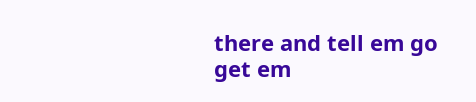there and tell em go get em